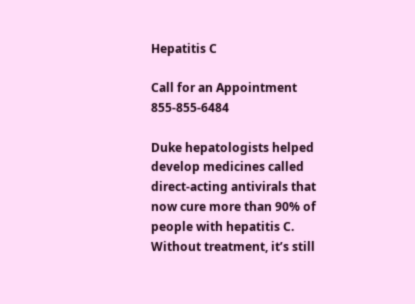Hepatitis C

Call for an Appointment 855-855-6484

Duke hepatologists helped develop medicines called direct-acting antivirals that now cure more than 90% of people with hepatitis C. Without treatment, it’s still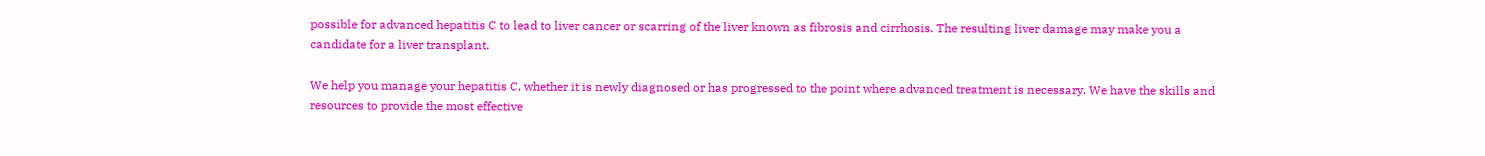possible for advanced hepatitis C to lead to liver cancer or scarring of the liver known as fibrosis and cirrhosis. The resulting liver damage may make you a candidate for a liver transplant.

We help you manage your hepatitis C, whether it is newly diagnosed or has progressed to the point where advanced treatment is necessary. We have the skills and resources to provide the most effective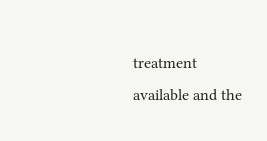treatment available and the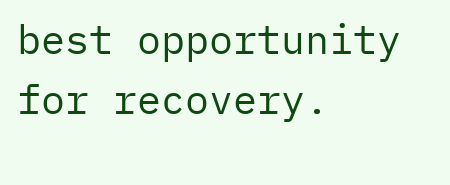best opportunity for recovery.